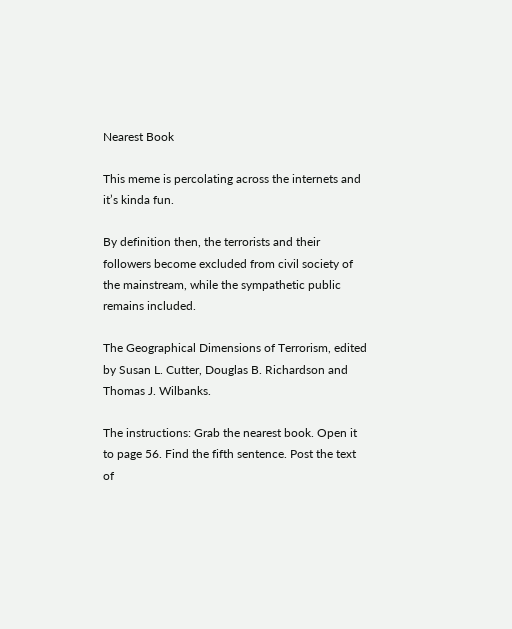Nearest Book

This meme is percolating across the internets and it’s kinda fun.

By definition then, the terrorists and their followers become excluded from civil society of the mainstream, while the sympathetic public remains included.

The Geographical Dimensions of Terrorism, edited by Susan L. Cutter, Douglas B. Richardson and Thomas J. Wilbanks.

The instructions: Grab the nearest book. Open it to page 56. Find the fifth sentence. Post the text of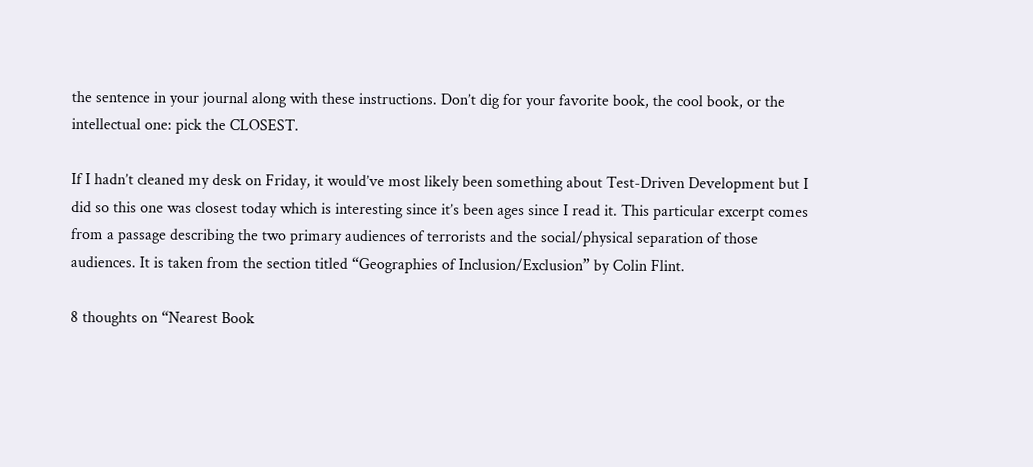the sentence in your journal along with these instructions. Don’t dig for your favorite book, the cool book, or the intellectual one: pick the CLOSEST.

If I hadn’t cleaned my desk on Friday, it would’ve most likely been something about Test-Driven Development but I did so this one was closest today which is interesting since it’s been ages since I read it. This particular excerpt comes from a passage describing the two primary audiences of terrorists and the social/physical separation of those audiences. It is taken from the section titled “Geographies of Inclusion/Exclusion” by Colin Flint.

8 thoughts on “Nearest Book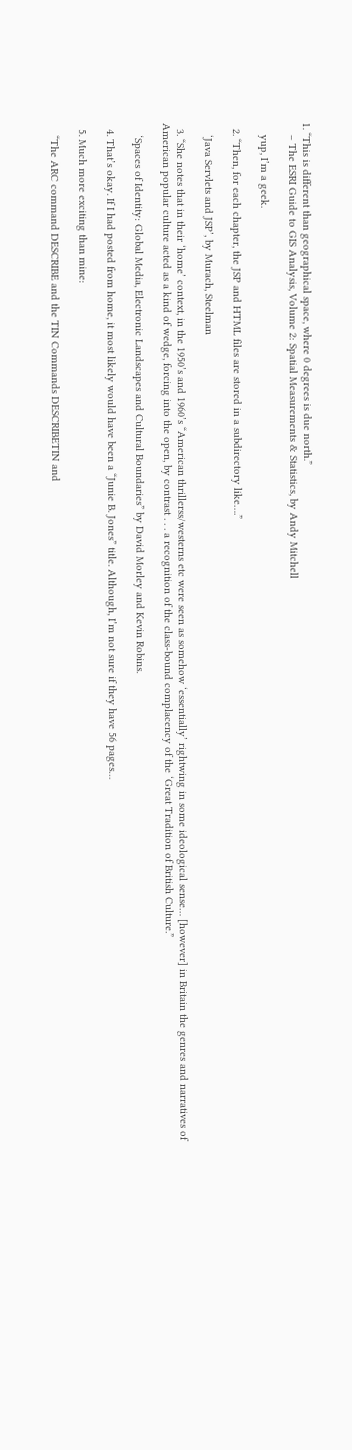1. “This is different than geographical space, where 0 degrees is due north.”
    – The ESRI Guide to GIS Analysis, Volume 2: Spatial Measurements & Statistics, by Andy Mitchell

    yup, I’m a geek.

  2. “Then, for each chapter, the JSP and HTML files are stored in a subdirectory like….”

    ‘Java Servlets and JSP’, by Murach, Steelman

  3. “She notes that in their ‘home’ context, in the 1950’s and 1960’s “American thrillerss/westerns etc were seen as somehow ‘essentially’ rightwing in some ideological sense… [however] in Britain the genres and narratives of American popular culture acted as a kind of wedge, forcing into the open, by contrast . . . a recognition of the class-bound complacency of the ‘Great Tradition of British Culture.”

    ‘Spaces of Identity: Global Media, Electronic Landscapes and Cultural Boundaries” by David Morley and Kevin Robins.

  4. That’s okay. If I had posted from home, it most likely would have been a “Junie B. Jones” title. Although, I’m not sure if they have 56 pages…

  5. Much more exciting than mine:

    “The ARC command DESCRIBE and the TIN Commands DESCRIBETIN and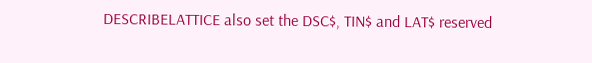DESCRIBELATTICE also set the DSC$, TIN$ and LAT$ reserved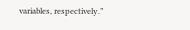variables, respectively.”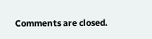Comments are closed.